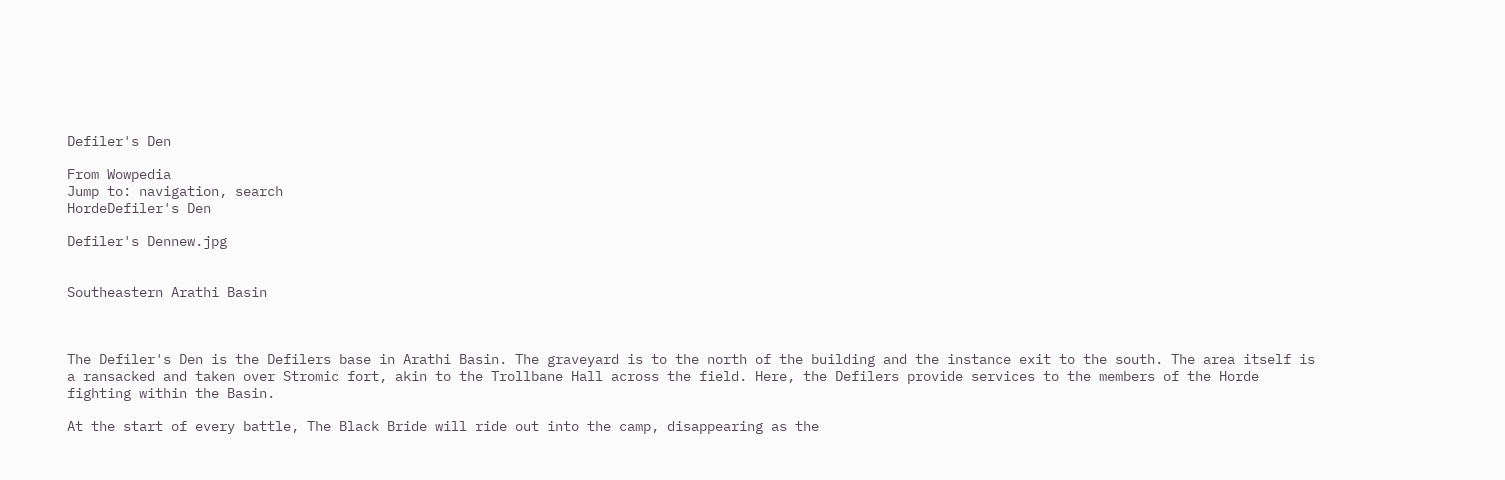Defiler's Den

From Wowpedia
Jump to: navigation, search
HordeDefiler's Den

Defiler's Dennew.jpg


Southeastern Arathi Basin



The Defiler's Den is the Defilers base in Arathi Basin. The graveyard is to the north of the building and the instance exit to the south. The area itself is a ransacked and taken over Stromic fort, akin to the Trollbane Hall across the field. Here, the Defilers provide services to the members of the Horde fighting within the Basin.

At the start of every battle, The Black Bride will ride out into the camp, disappearing as the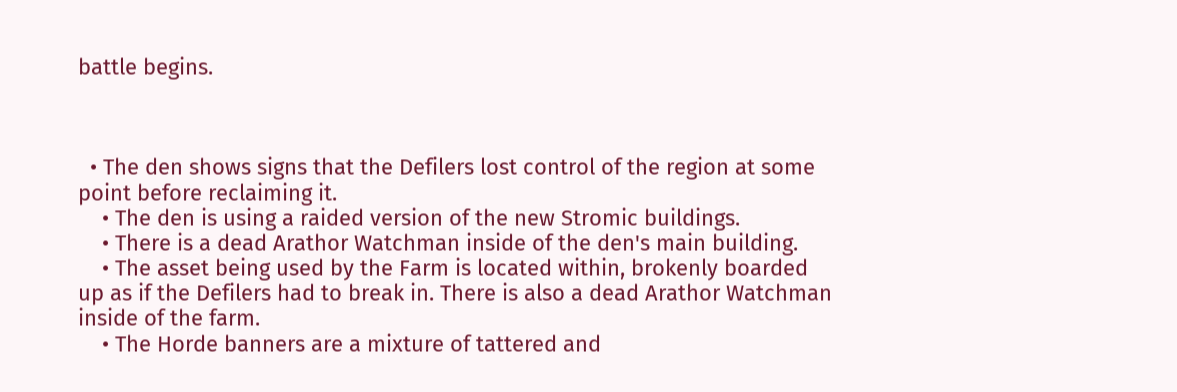battle begins.



  • The den shows signs that the Defilers lost control of the region at some point before reclaiming it.
    • The den is using a raided version of the new Stromic buildings.
    • There is a dead Arathor Watchman inside of the den's main building.
    • The asset being used by the Farm is located within, brokenly boarded up as if the Defilers had to break in. There is also a dead Arathor Watchman inside of the farm.
    • The Horde banners are a mixture of tattered and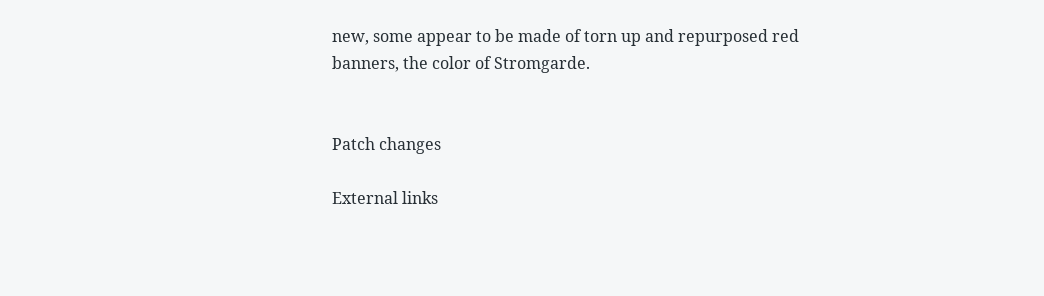new, some appear to be made of torn up and repurposed red banners, the color of Stromgarde.


Patch changes

External links